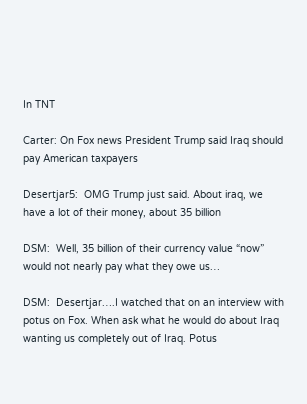In TNT

Carter: On Fox news President Trump said Iraq should pay American taxpayers

Desertjar5:  OMG Trump just said. About iraq, we have a lot of their money, about 35 billion

DSM:  Well, 35 billion of their currency value “now” would not nearly pay what they owe us…

DSM:  Desertjar….I watched that on an interview with potus on Fox. When ask what he would do about Iraq wanting us completely out of Iraq. Potus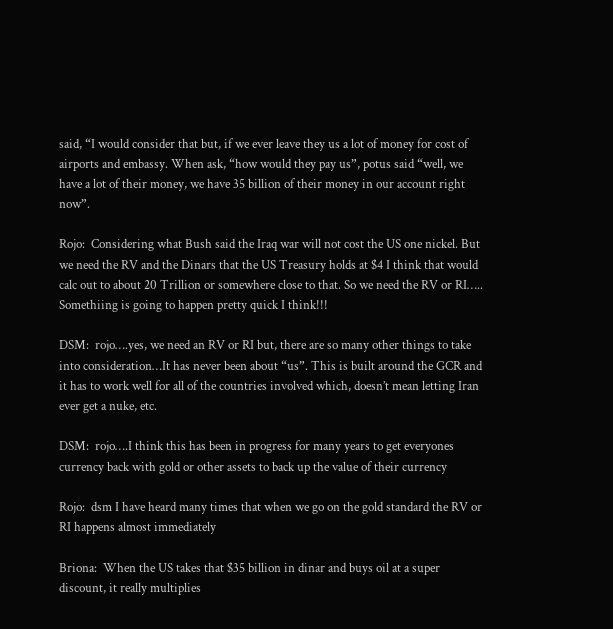said, “I would consider that but, if we ever leave they us a lot of money for cost of airports and embassy. When ask, “how would they pay us”, potus said “well, we have a lot of their money, we have 35 billion of their money in our account right now”.

Rojo:  Considering what Bush said the Iraq war will not cost the US one nickel. But we need the RV and the Dinars that the US Treasury holds at $4 I think that would calc out to about 20 Trillion or somewhere close to that. So we need the RV or RI….. Somethiing is going to happen pretty quick I think!!!

DSM:  rojo….yes, we need an RV or RI but, there are so many other things to take into consideration…It has never been about “us”. This is built around the GCR and it has to work well for all of the countries involved which, doesn’t mean letting Iran ever get a nuke, etc.

DSM:  rojo….I think this has been in progress for many years to get everyones currency back with gold or other assets to back up the value of their currency

Rojo:  dsm I have heard many times that when we go on the gold standard the RV or RI happens almost immediately

Briona:  When the US takes that $35 billion in dinar and buys oil at a super discount, it really multiplies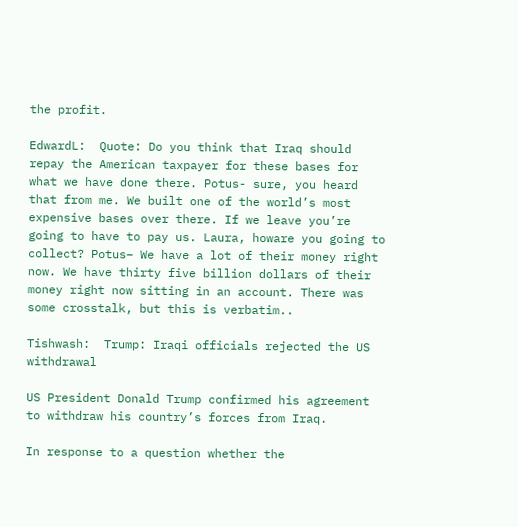the profit.

EdwardL:  Quote: Do you think that Iraq should repay the American taxpayer for these bases for what we have done there. Potus- sure, you heard that from me. We built one of the world’s most expensive bases over there. If we leave you’re going to have to pay us. Laura, howare you going to collect? Potus– We have a lot of their money right now. We have thirty five billion dollars of their money right now sitting in an account. There was some crosstalk, but this is verbatim..

Tishwash:  Trump: Iraqi officials rejected the US withdrawal

US President Donald Trump confirmed his agreement to withdraw his country’s forces from Iraq.

In response to a question whether the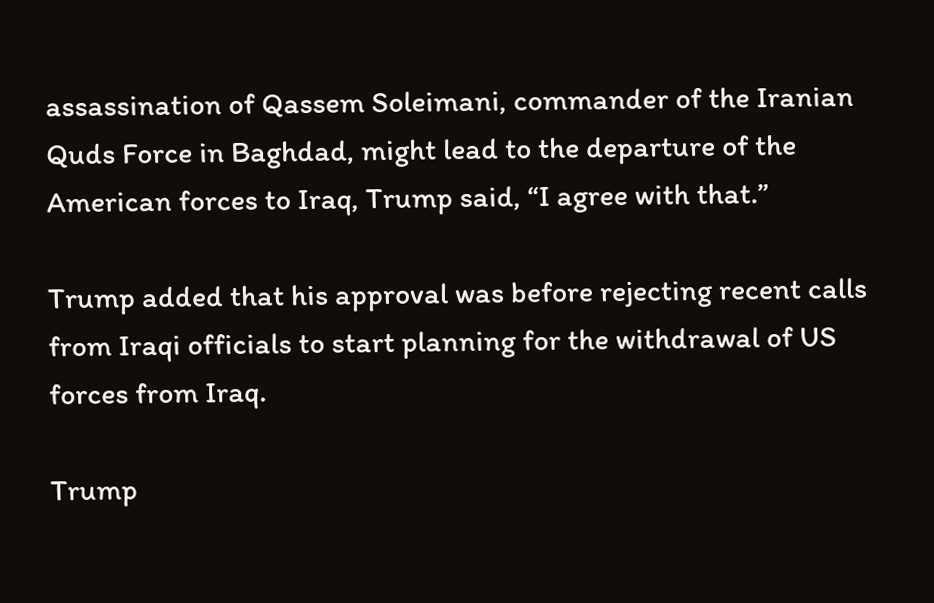assassination of Qassem Soleimani, commander of the Iranian Quds Force in Baghdad, might lead to the departure of the American forces to Iraq, Trump said, “I agree with that.”

Trump added that his approval was before rejecting recent calls from Iraqi officials to start planning for the withdrawal of US forces from Iraq.

Trump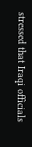stressed that Iraqi officials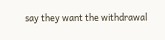say they want the withdrawal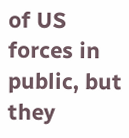of US forces in public, but they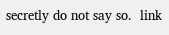secretly do not say so.  link